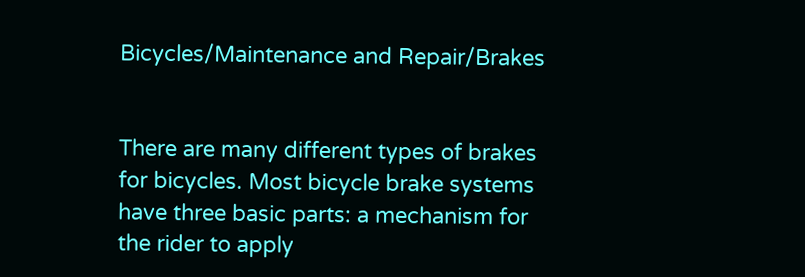Bicycles/Maintenance and Repair/Brakes


There are many different types of brakes for bicycles. Most bicycle brake systems have three basic parts: a mechanism for the rider to apply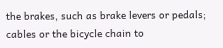the brakes, such as brake levers or pedals; cables or the bicycle chain to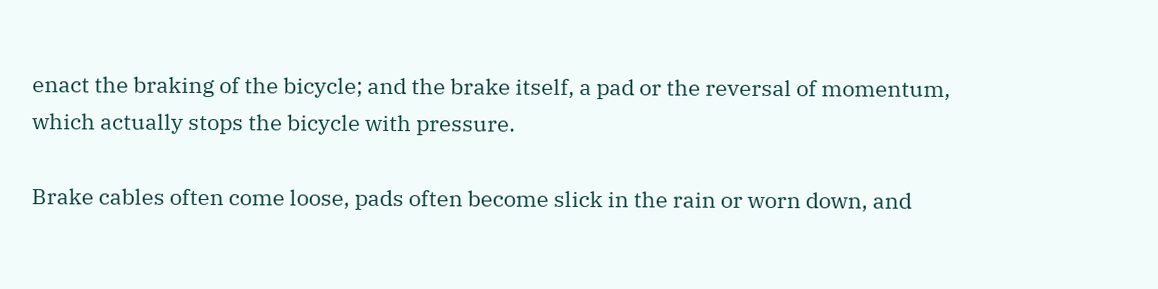enact the braking of the bicycle; and the brake itself, a pad or the reversal of momentum, which actually stops the bicycle with pressure.

Brake cables often come loose, pads often become slick in the rain or worn down, and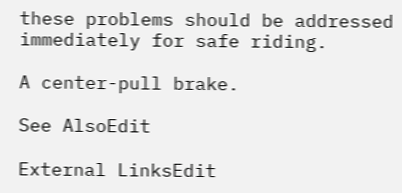these problems should be addressed immediately for safe riding.

A center-pull brake.

See AlsoEdit

External LinksEdit